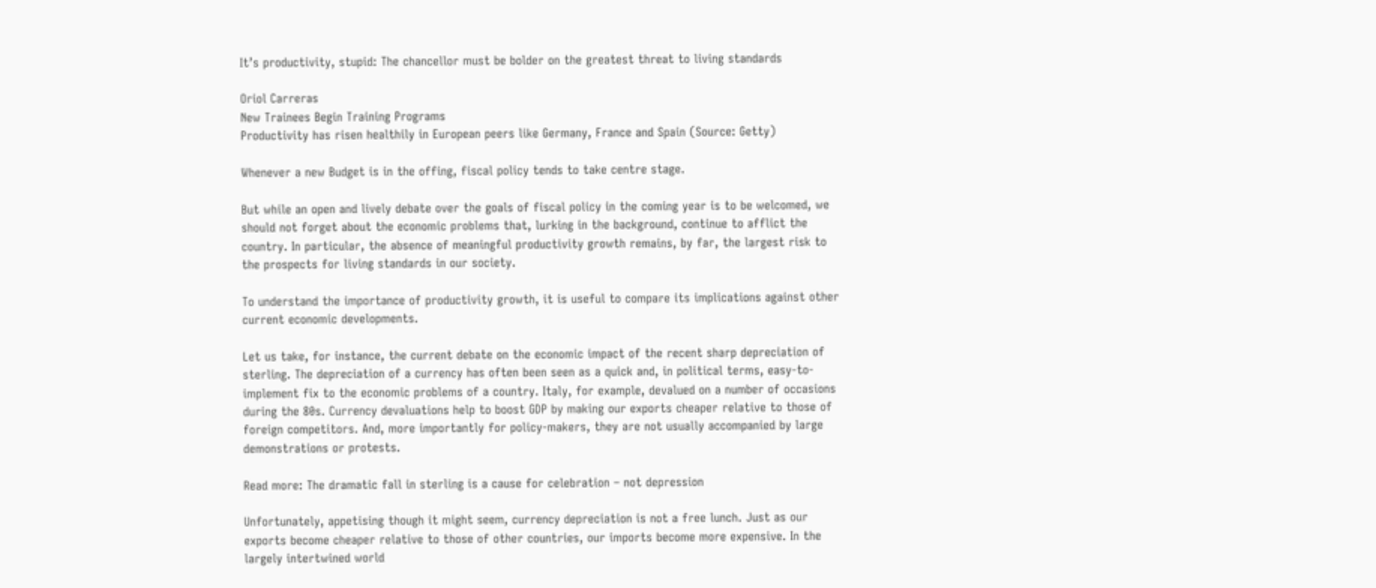It’s productivity, stupid: The chancellor must be bolder on the greatest threat to living standards

Oriol Carreras
New Trainees Begin Training Programs
Productivity has risen healthily in European peers like Germany, France and Spain (Source: Getty)

Whenever a new Budget is in the offing, fiscal policy tends to take centre stage.

But while an open and lively debate over the goals of fiscal policy in the coming year is to be welcomed, we should not forget about the economic problems that, lurking in the background, continue to afflict the country. In particular, the absence of meaningful productivity growth remains, by far, the largest risk to the prospects for living standards in our society.

To understand the importance of productivity growth, it is useful to compare its implications against other current economic developments.

Let us take, for instance, the current debate on the economic impact of the recent sharp depreciation of sterling. The depreciation of a currency has often been seen as a quick and, in political terms, easy-to-implement fix to the economic problems of a country. Italy, for example, devalued on a number of occasions during the 80s. Currency devaluations help to boost GDP by making our exports cheaper relative to those of foreign competitors. And, more importantly for policy-makers, they are not usually accompanied by large demonstrations or protests.

Read more: The dramatic fall in sterling is a cause for celebration – not depression

Unfortunately, appetising though it might seem, currency depreciation is not a free lunch. Just as our exports become cheaper relative to those of other countries, our imports become more expensive. In the largely intertwined world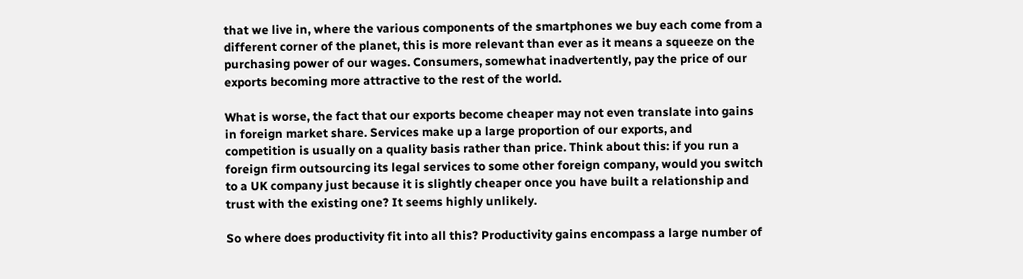that we live in, where the various components of the smartphones we buy each come from a different corner of the planet, this is more relevant than ever as it means a squeeze on the purchasing power of our wages. Consumers, somewhat inadvertently, pay the price of our exports becoming more attractive to the rest of the world.

What is worse, the fact that our exports become cheaper may not even translate into gains in foreign market share. Services make up a large proportion of our exports, and competition is usually on a quality basis rather than price. Think about this: if you run a foreign firm outsourcing its legal services to some other foreign company, would you switch to a UK company just because it is slightly cheaper once you have built a relationship and trust with the existing one? It seems highly unlikely.

So where does productivity fit into all this? Productivity gains encompass a large number of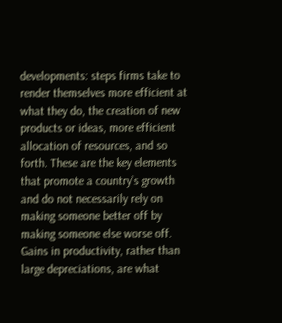developments: steps firms take to render themselves more efficient at what they do, the creation of new products or ideas, more efficient allocation of resources, and so forth. These are the key elements that promote a country’s growth and do not necessarily rely on making someone better off by making someone else worse off. Gains in productivity, rather than large depreciations, are what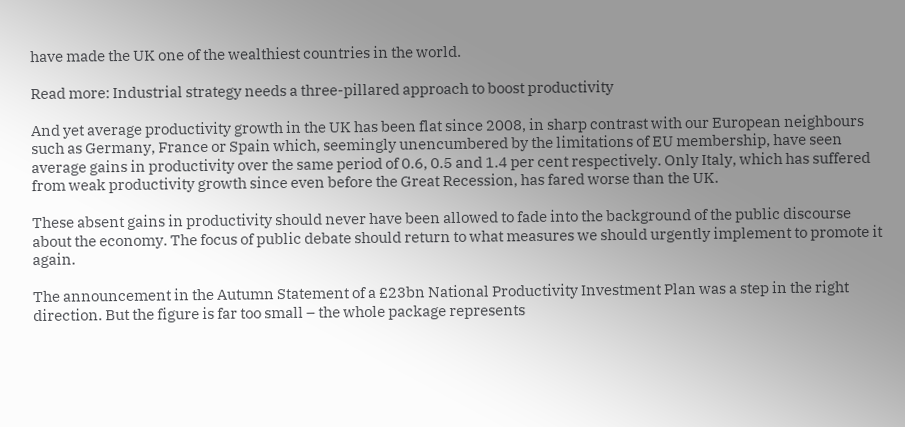have made the UK one of the wealthiest countries in the world.

Read more: Industrial strategy needs a three-pillared approach to boost productivity

And yet average productivity growth in the UK has been flat since 2008, in sharp contrast with our European neighbours such as Germany, France or Spain which, seemingly unencumbered by the limitations of EU membership, have seen average gains in productivity over the same period of 0.6, 0.5 and 1.4 per cent respectively. Only Italy, which has suffered from weak productivity growth since even before the Great Recession, has fared worse than the UK.

These absent gains in productivity should never have been allowed to fade into the background of the public discourse about the economy. The focus of public debate should return to what measures we should urgently implement to promote it again.

The announcement in the Autumn Statement of a £23bn National Productivity Investment Plan was a step in the right direction. But the figure is far too small – the whole package represents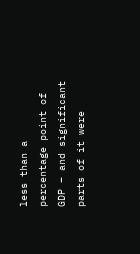less than a percentage point of GDP – and significant parts of it were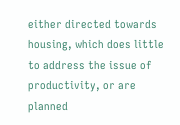either directed towards housing, which does little to address the issue of productivity, or are planned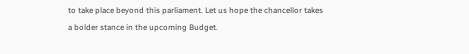to take place beyond this parliament. Let us hope the chancellor takes a bolder stance in the upcoming Budget.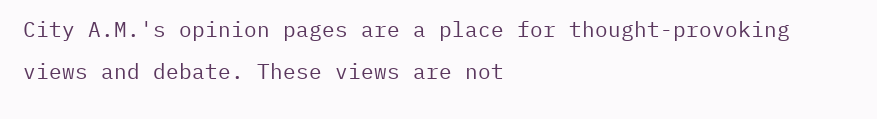City A.M.'s opinion pages are a place for thought-provoking views and debate. These views are not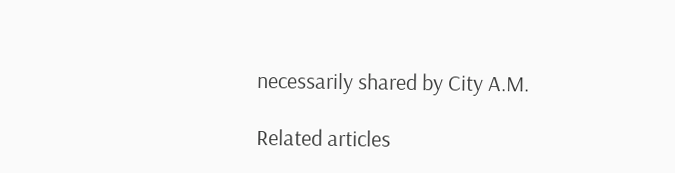necessarily shared by City A.M.

Related articles